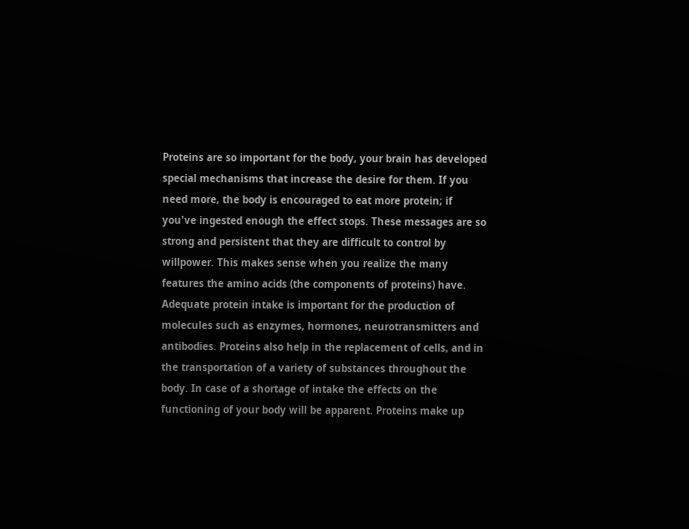Proteins are so important for the body, your brain has developed special mechanisms that increase the desire for them. If you need more, the body is encouraged to eat more protein; if you've ingested enough the effect stops. These messages are so strong and persistent that they are difficult to control by willpower. This makes sense when you realize the many features the amino acids (the components of proteins) have. Adequate protein intake is important for the production of molecules such as enzymes, hormones, neurotransmitters and antibodies. Proteins also help in the replacement of cells, and in the transportation of a variety of substances throughout the body. In case of a shortage of intake the effects on the functioning of your body will be apparent. Proteins make up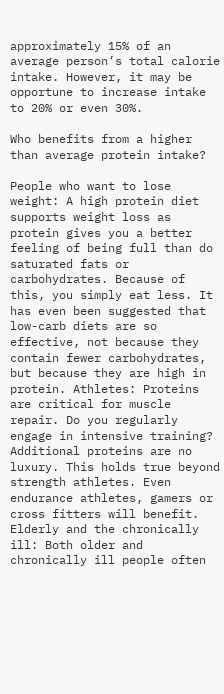approximately 15% of an average person’s total calorie intake. However, it may be opportune to increase intake to 20% or even 30%.

Who benefits from a higher than average protein intake?

People who want to lose weight: A high protein diet supports weight loss as protein gives you a better feeling of being full than do saturated fats or carbohydrates. Because of this, you simply eat less. It has even been suggested that low-carb diets are so effective, not because they contain fewer carbohydrates, but because they are high in protein. Athletes: Proteins are critical for muscle repair. Do you regularly engage in intensive training? Additional proteins are no luxury. This holds true beyond strength athletes. Even endurance athletes, gamers or cross fitters will benefit. Elderly and the chronically ill: Both older and chronically ill people often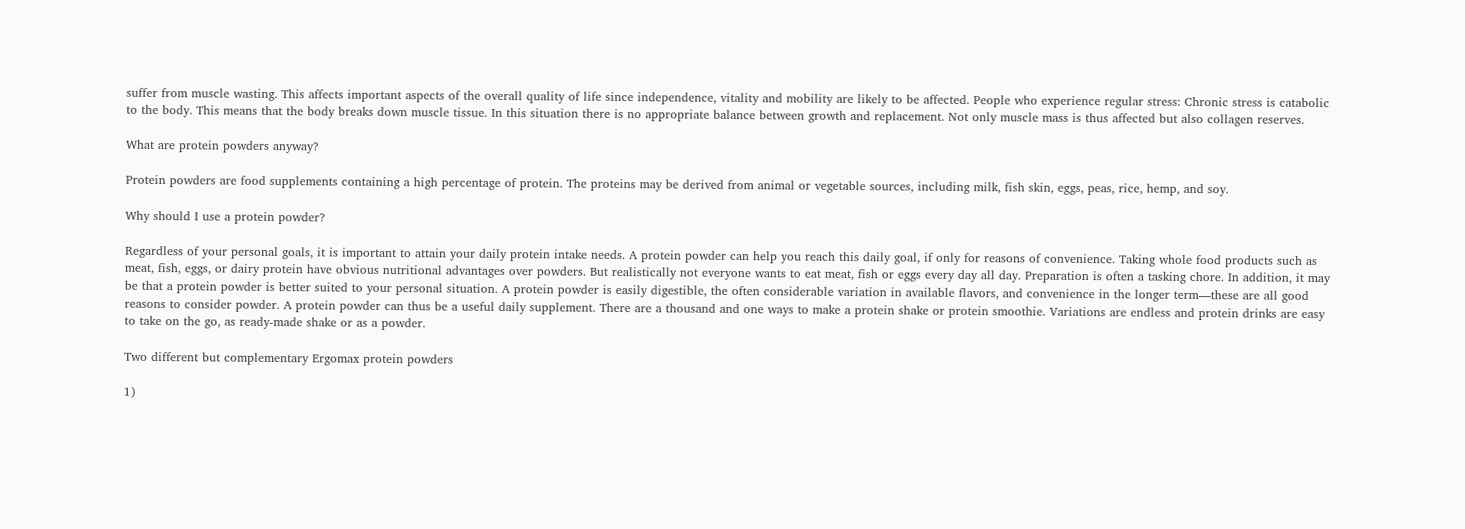suffer from muscle wasting. This affects important aspects of the overall quality of life since independence, vitality and mobility are likely to be affected. People who experience regular stress: Chronic stress is catabolic to the body. This means that the body breaks down muscle tissue. In this situation there is no appropriate balance between growth and replacement. Not only muscle mass is thus affected but also collagen reserves.

What are protein powders anyway?

Protein powders are food supplements containing a high percentage of protein. The proteins may be derived from animal or vegetable sources, including milk, fish skin, eggs, peas, rice, hemp, and soy.

Why should I use a protein powder?

Regardless of your personal goals, it is important to attain your daily protein intake needs. A protein powder can help you reach this daily goal, if only for reasons of convenience. Taking whole food products such as meat, fish, eggs, or dairy protein have obvious nutritional advantages over powders. But realistically not everyone wants to eat meat, fish or eggs every day all day. Preparation is often a tasking chore. In addition, it may be that a protein powder is better suited to your personal situation. A protein powder is easily digestible, the often considerable variation in available flavors, and convenience in the longer term—these are all good reasons to consider powder. A protein powder can thus be a useful daily supplement. There are a thousand and one ways to make a protein shake or protein smoothie. Variations are endless and protein drinks are easy to take on the go, as ready-made shake or as a powder.

Two different but complementary Ergomax protein powders

1)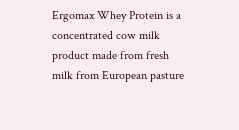Ergomax Whey Protein is a concentrated cow milk product made from fresh milk from European pasture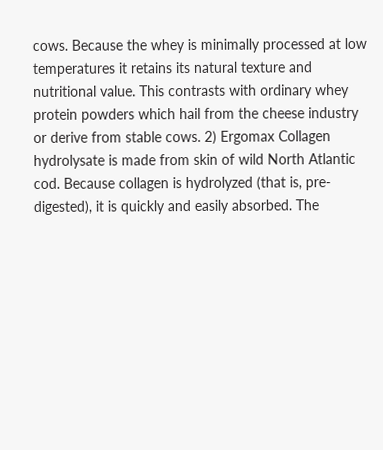cows. Because the whey is minimally processed at low temperatures it retains its natural texture and nutritional value. This contrasts with ordinary whey protein powders which hail from the cheese industry or derive from stable cows. 2) Ergomax Collagen hydrolysate is made from skin of wild North Atlantic cod. Because collagen is hydrolyzed (that is, pre-digested), it is quickly and easily absorbed. The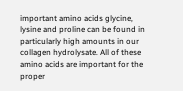important amino acids glycine, lysine and proline can be found in particularly high amounts in our collagen hydrolysate. All of these amino acids are important for the proper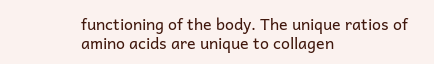functioning of the body. The unique ratios of amino acids are unique to collagen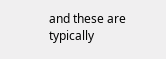and these are typically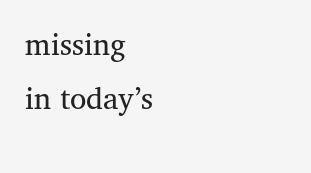missing in today’s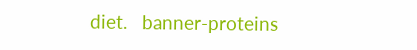diet.   banner-proteins